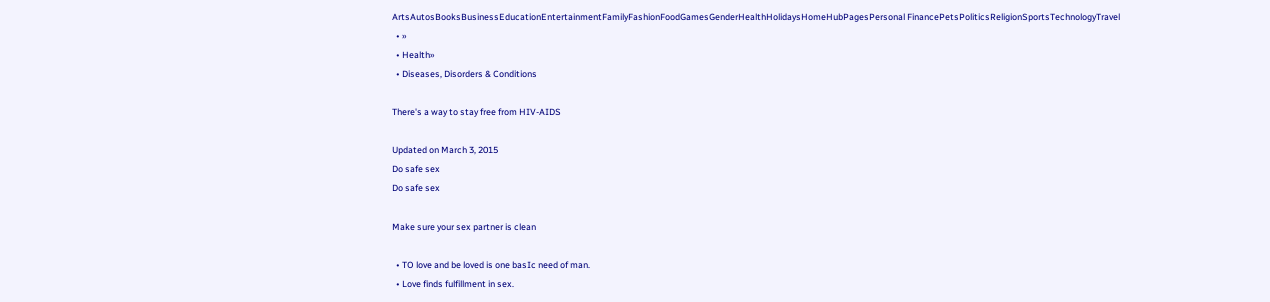ArtsAutosBooksBusinessEducationEntertainmentFamilyFashionFoodGamesGenderHealthHolidaysHomeHubPagesPersonal FinancePetsPoliticsReligionSportsTechnologyTravel
  • »
  • Health»
  • Diseases, Disorders & Conditions

There's a way to stay free from HIV-AIDS

Updated on March 3, 2015
Do safe sex
Do safe sex

Make sure your sex partner is clean

  • TO love and be loved is one basIc need of man.
  • Love finds fulfillment in sex.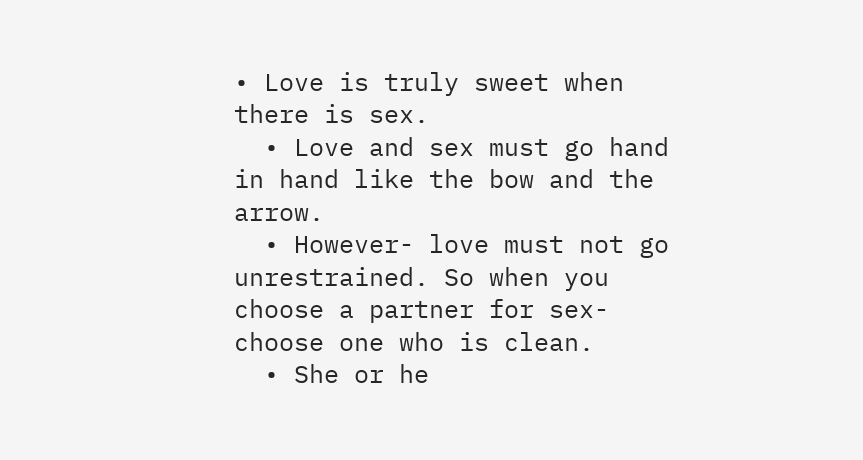• Love is truly sweet when there is sex.
  • Love and sex must go hand in hand like the bow and the arrow.
  • However- love must not go unrestrained. So when you choose a partner for sex- choose one who is clean.
  • She or he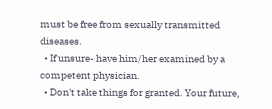must be free from sexually transmitted diseases.
  • If unsure- have him/her examined by a competent physician.
  • Don't take things for granted. Your future,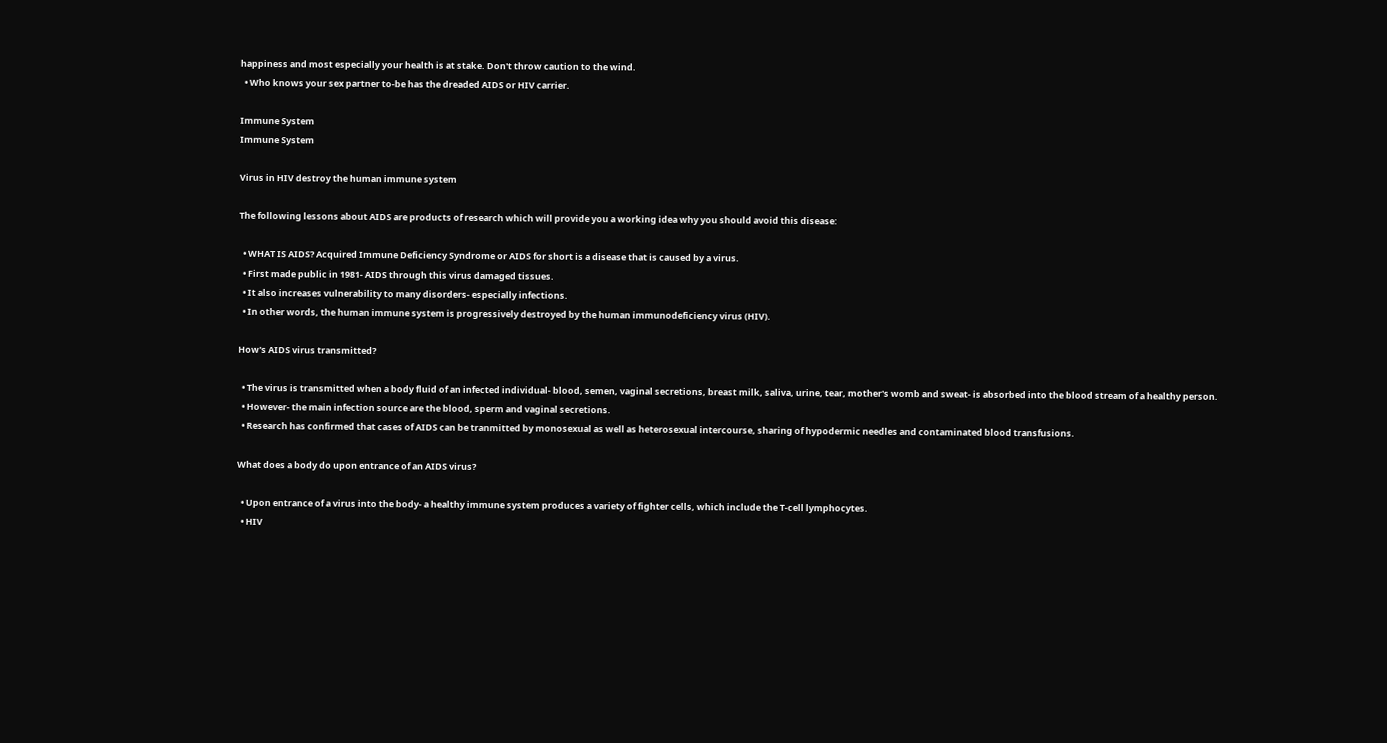happiness and most especially your health is at stake. Don't throw caution to the wind.
  • Who knows your sex partner to-be has the dreaded AIDS or HIV carrier.

Immune System
Immune System

Virus in HIV destroy the human immune system

The following lessons about AIDS are products of research which will provide you a working idea why you should avoid this disease:

  • WHAT IS AIDS? Acquired Immune Deficiency Syndrome or AIDS for short is a disease that is caused by a virus.
  • First made public in 1981- AIDS through this virus damaged tissues.
  • It also increases vulnerability to many disorders- especially infections.
  • In other words, the human immune system is progressively destroyed by the human immunodeficiency virus (HIV).

How's AIDS virus transmitted?

  • The virus is transmitted when a body fluid of an infected individual- blood, semen, vaginal secretions, breast milk, saliva, urine, tear, mother's womb and sweat- is absorbed into the blood stream of a healthy person.
  • However- the main infection source are the blood, sperm and vaginal secretions.
  • Research has confirmed that cases of AIDS can be tranmitted by monosexual as well as heterosexual intercourse, sharing of hypodermic needles and contaminated blood transfusions.

What does a body do upon entrance of an AIDS virus?

  • Upon entrance of a virus into the body- a healthy immune system produces a variety of fighter cells, which include the T-cell lymphocytes.
  • HIV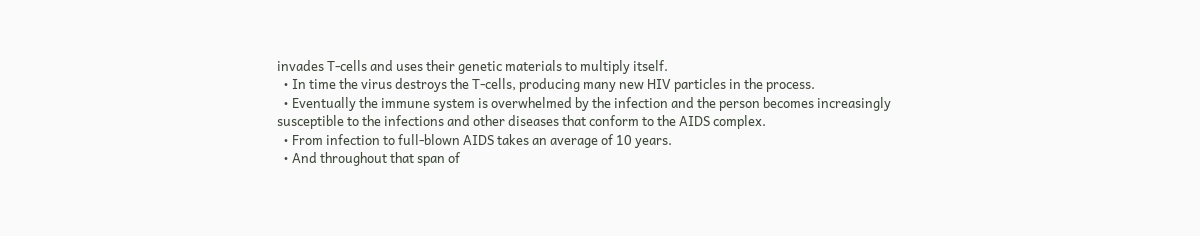invades T-cells and uses their genetic materials to multiply itself.
  • In time the virus destroys the T-cells, producing many new HIV particles in the process.
  • Eventually the immune system is overwhelmed by the infection and the person becomes increasingly susceptible to the infections and other diseases that conform to the AIDS complex.
  • From infection to full-blown AIDS takes an average of 10 years.
  • And throughout that span of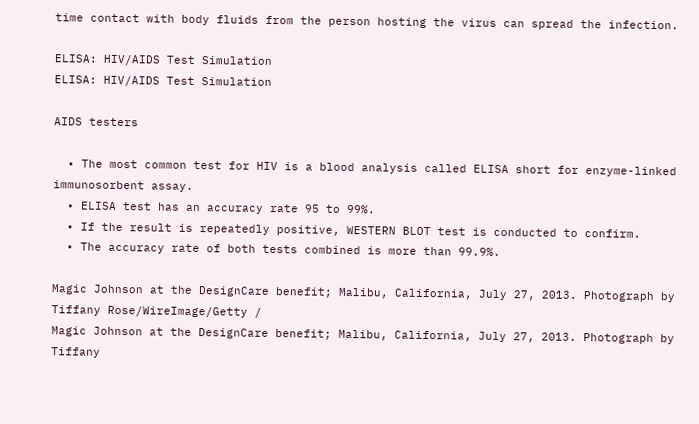time contact with body fluids from the person hosting the virus can spread the infection.

ELISA: HIV/AIDS Test Simulation
ELISA: HIV/AIDS Test Simulation

AIDS testers

  • The most common test for HIV is a blood analysis called ELISA short for enzyme-linked immunosorbent assay.
  • ELISA test has an accuracy rate 95 to 99%.
  • If the result is repeatedly positive, WESTERN BLOT test is conducted to confirm.
  • The accuracy rate of both tests combined is more than 99.9%.

Magic Johnson at the DesignCare benefit; Malibu, California, July 27, 2013. Photograph by Tiffany Rose/WireImage/Getty /
Magic Johnson at the DesignCare benefit; Malibu, California, July 27, 2013. Photograph by Tiffany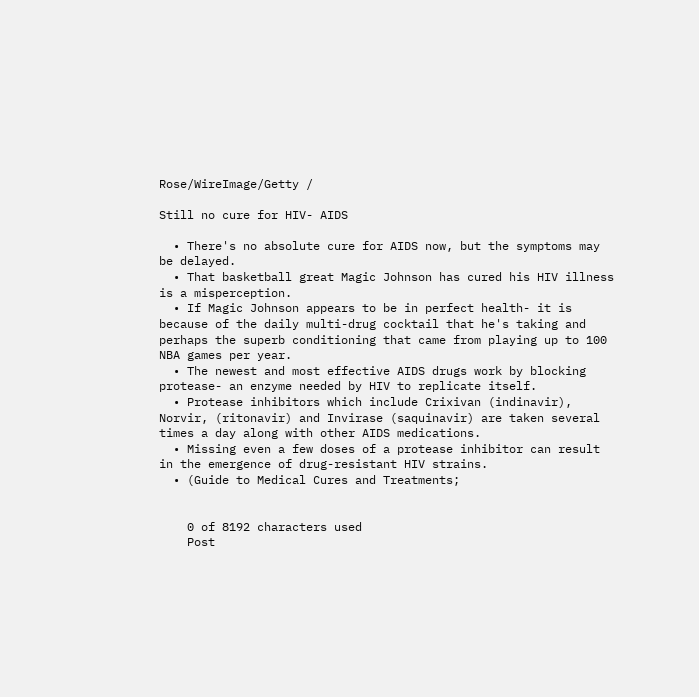Rose/WireImage/Getty /

Still no cure for HIV- AIDS

  • There's no absolute cure for AIDS now, but the symptoms may be delayed.
  • That basketball great Magic Johnson has cured his HIV illness is a misperception.
  • If Magic Johnson appears to be in perfect health- it is because of the daily multi-drug cocktail that he's taking and perhaps the superb conditioning that came from playing up to 100 NBA games per year.
  • The newest and most effective AIDS drugs work by blocking protease- an enzyme needed by HIV to replicate itself.
  • Protease inhibitors which include Crixivan (indinavir), Norvir, (ritonavir) and Invirase (saquinavir) are taken several times a day along with other AIDS medications.
  • Missing even a few doses of a protease inhibitor can result in the emergence of drug-resistant HIV strains.
  • (Guide to Medical Cures and Treatments;


    0 of 8192 characters used
    Post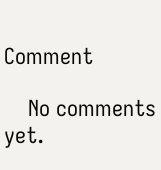Comment

    No comments yet.